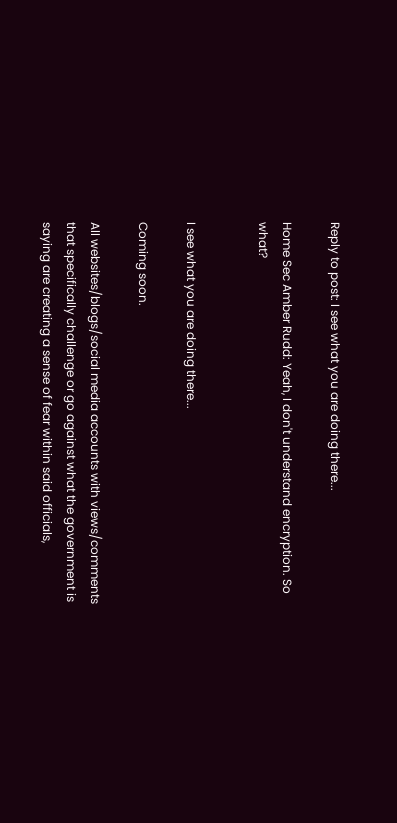Reply to post: I see what you are doing there...

Home Sec Amber Rudd: Yeah, I don't understand encryption. So what?


I see what you are doing there...

Coming soon.

All websites/blogs/social media accounts with views/comments that specifically challenge or go against what the government is saying are creating a sense of fear within said officials,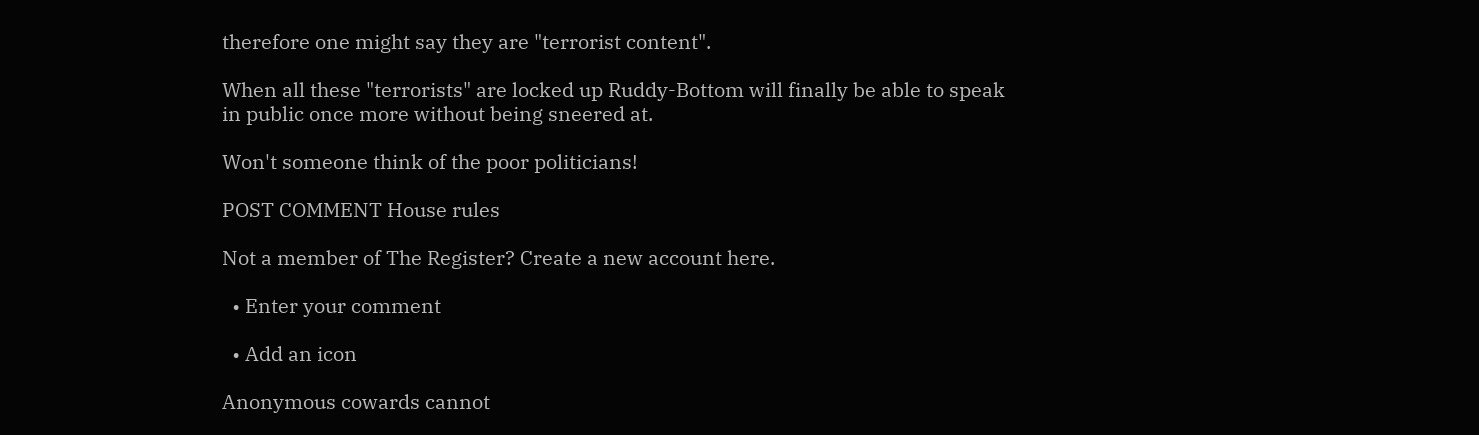therefore one might say they are "terrorist content".

When all these "terrorists" are locked up Ruddy-Bottom will finally be able to speak in public once more without being sneered at.

Won't someone think of the poor politicians!

POST COMMENT House rules

Not a member of The Register? Create a new account here.

  • Enter your comment

  • Add an icon

Anonymous cowards cannot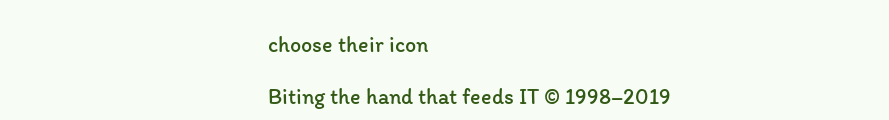choose their icon

Biting the hand that feeds IT © 1998–2019